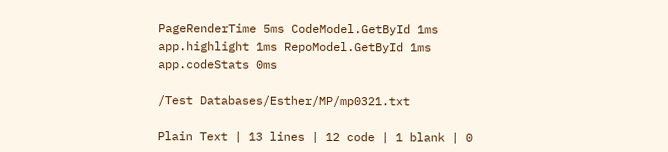PageRenderTime 5ms CodeModel.GetById 1ms app.highlight 1ms RepoModel.GetById 1ms app.codeStats 0ms

/Test Databases/Esther/MP/mp0321.txt

Plain Text | 13 lines | 12 code | 1 blank | 0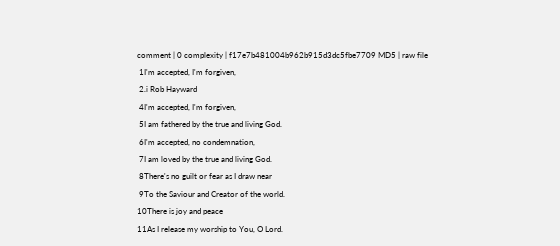comment | 0 complexity | f17e7b481004b962b915d3dc5fbe7709 MD5 | raw file
 1I'm accepted, I'm forgiven,
 2.i Rob Hayward
 4I'm accepted, I'm forgiven,
 5I am fathered by the true and living God.
 6I'm accepted, no condemnation,
 7I am loved by the true and living God.
 8There's no guilt or fear as I draw near
 9To the Saviour and Creator of the world.
10There is joy and peace
11As I release my worship to You, O Lord.